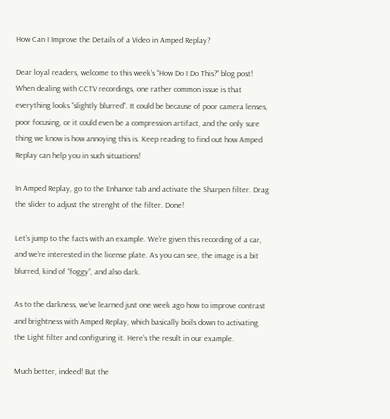How Can I Improve the Details of a Video in Amped Replay?

Dear loyal readers, welcome to this week’s “How Do I Do This?” blog post! When dealing with CCTV recordings, one rather common issue is that everything looks “slightly blurred”. It could be because of poor camera lenses, poor focusing, or it could even be a compression artifact, and the only sure thing we know is how annoying this is. Keep reading to find out how Amped Replay can help you in such situations!

In Amped Replay, go to the Enhance tab and activate the Sharpen filter. Drag the slider to adjust the strenght of the filter. Done!

Let’s jump to the facts with an example. We’re given this recording of a car, and we’re interested in the license plate. As you can see, the image is a bit blurred, kind of “foggy”, and also dark.

As to the darkness, we’ve learned just one week ago how to improve contrast and brightness with Amped Replay, which basically boils down to activating the Light filter and configuring it. Here’s the result in our example.

Much better, indeed! But the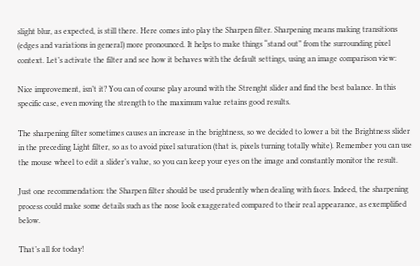slight blur, as expected, is still there. Here comes into play the Sharpen filter. Sharpening means making transitions (edges and variations in general) more pronounced. It helps to make things “stand out” from the surrounding pixel context. Let’s activate the filter and see how it behaves with the default settings, using an image comparison view:

Nice improvement, isn’t it? You can of course play around with the Strenght slider and find the best balance. In this specific case, even moving the strength to the maximum value retains good results.

The sharpening filter sometimes causes an increase in the brightness, so we decided to lower a bit the Brightness slider in the preceding Light filter, so as to avoid pixel saturation (that is, pixels turning totally white). Remember you can use the mouse wheel to edit a slider’s value, so you can keep your eyes on the image and constantly monitor the result.

Just one recommendation: the Sharpen filter should be used prudently when dealing with faces. Indeed, the sharpening process could make some details such as the nose look exaggerated compared to their real appearance, as exemplified below.

That’s all for today!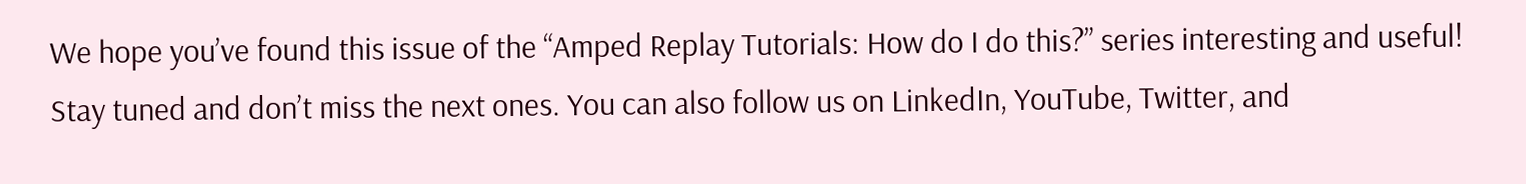We hope you’ve found this issue of the “Amped Replay Tutorials: How do I do this?” series interesting and useful! Stay tuned and don’t miss the next ones. You can also follow us on LinkedIn, YouTube, Twitter, and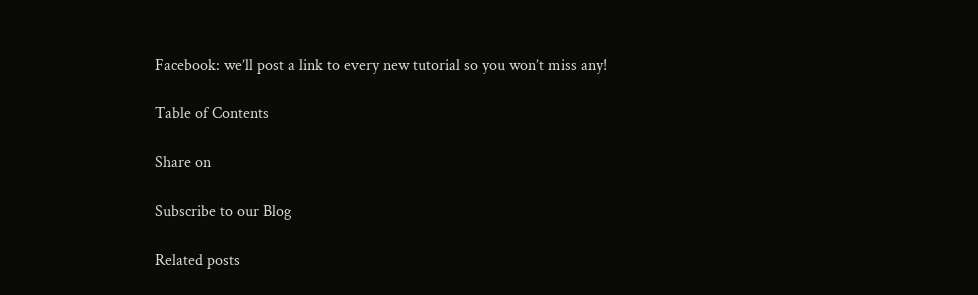Facebook: we’ll post a link to every new tutorial so you won’t miss any!

Table of Contents

Share on

Subscribe to our Blog

Related posts